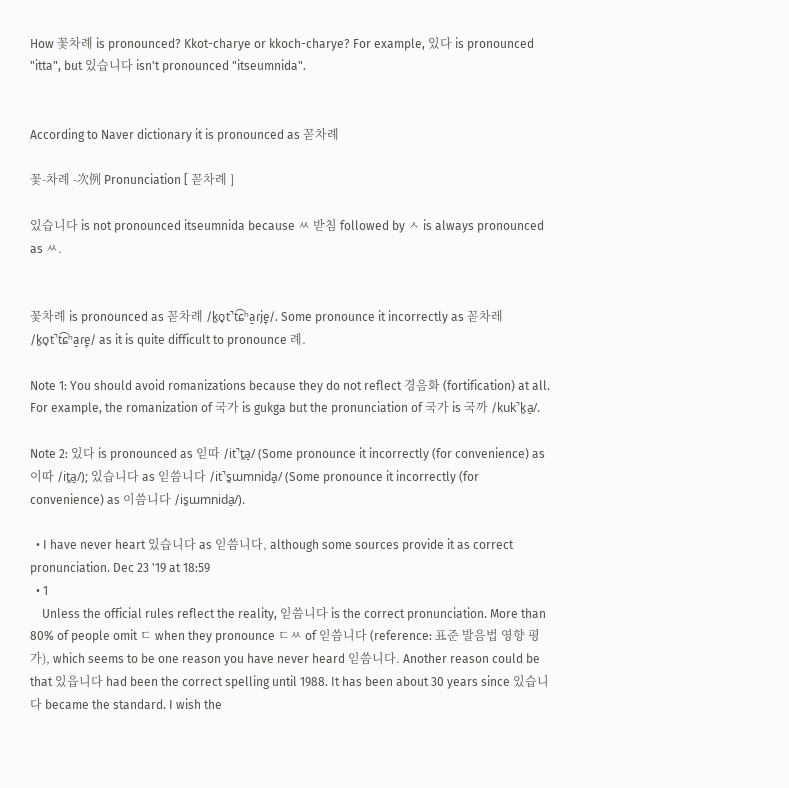How 꽃차례 is pronounced? Kkot-charye or kkoch-charye? For example, 있다 is pronounced "itta", but 있습니다 isn't pronounced "itseumnida".


According to Naver dictionary it is pronounced as 꼳차례

꽃-차례 -次例 Pronunciation [ 꼳차례 ]

있습니다 is not pronounced itseumnida because ㅆ 받침 followed by ㅅ is always pronounced as ㅆ.


꽃차례 is pronounced as 꼳차례 /k͈o̞t̚t͡ɕʰa̠ɾje̞/. Some pronounce it incorrectly as 꼳차레 /k͈o̞t̚t͡ɕʰa̠ɾe̞/ as it is quite difficult to pronounce 례.

Note 1: You should avoid romanizations because they do not reflect 경음화 (fortification) at all. For example, the romanization of 국가 is gukga but the pronunciation of 국가 is 국까 /kuk̚k͈a̠/.

Note 2: 있다 is pronounced as 읻따 /it̚t͈a̠/ (Some pronounce it incorrectly (for convenience) as 이따 /it͈a̠/); 있습니다 as 읻씀니다 /it̚s͈ɯmnida̠/ (Some pronounce it incorrectly (for convenience) as 이씀니다 /is͈ɯmnida̠/).

  • I have never heart 있습니다 as 읻씀니다, although some sources provide it as correct pronunciation. Dec 23 '19 at 18:59
  • 1
    Unless the official rules reflect the reality, 읻씀니다 is the correct pronunciation. More than 80% of people omit ㄷ when they pronounce ㄷㅆ of 읻씀니다 (reference: 표준 발음법 영향 평가), which seems to be one reason you have never heard 읻씀니다. Another reason could be that 있읍니다 had been the correct spelling until 1988. It has been about 30 years since 있습니다 became the standard. I wish the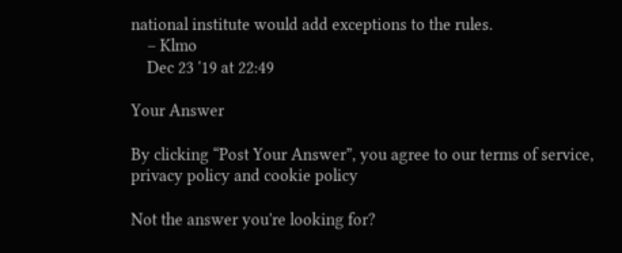national institute would add exceptions to the rules.
    – Klmo
    Dec 23 '19 at 22:49

Your Answer

By clicking “Post Your Answer”, you agree to our terms of service, privacy policy and cookie policy

Not the answer you're looking for?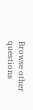Browse other questions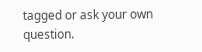tagged or ask your own question.